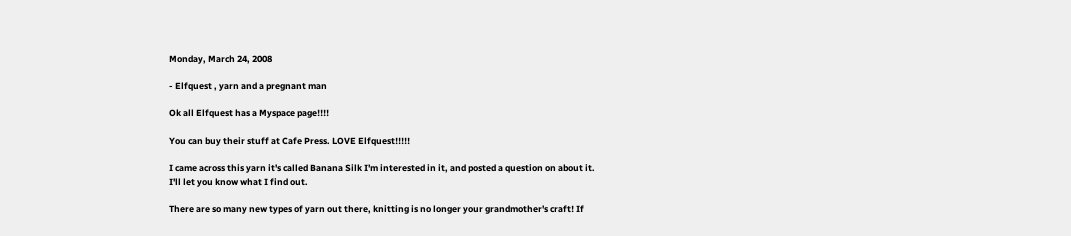Monday, March 24, 2008

- Elfquest , yarn and a pregnant man

Ok all Elfquest has a Myspace page!!!!

You can buy their stuff at Cafe Press. LOVE Elfquest!!!!!

I came across this yarn it's called Banana Silk I'm interested in it, and posted a question on about it. I'll let you know what I find out.

There are so many new types of yarn out there, knitting is no longer your grandmother's craft! If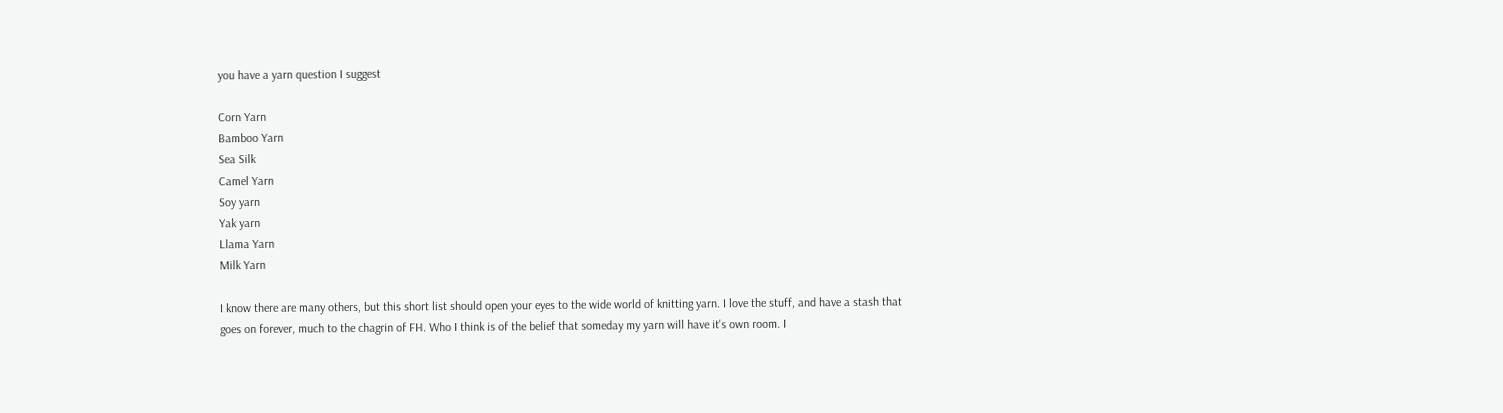you have a yarn question I suggest

Corn Yarn
Bamboo Yarn
Sea Silk
Camel Yarn
Soy yarn
Yak yarn
Llama Yarn
Milk Yarn

I know there are many others, but this short list should open your eyes to the wide world of knitting yarn. I love the stuff, and have a stash that goes on forever, much to the chagrin of FH. Who I think is of the belief that someday my yarn will have it's own room. I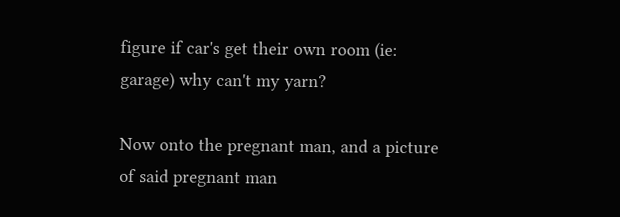figure if car's get their own room (ie: garage) why can't my yarn?

Now onto the pregnant man, and a picture of said pregnant man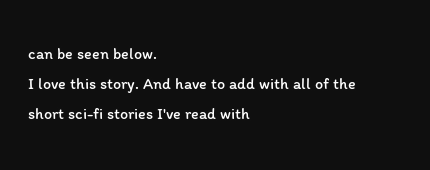can be seen below.
I love this story. And have to add with all of the short sci-fi stories I've read with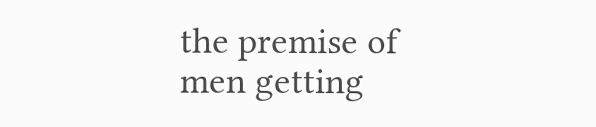the premise of men getting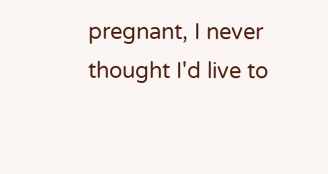pregnant, I never thought I'd live to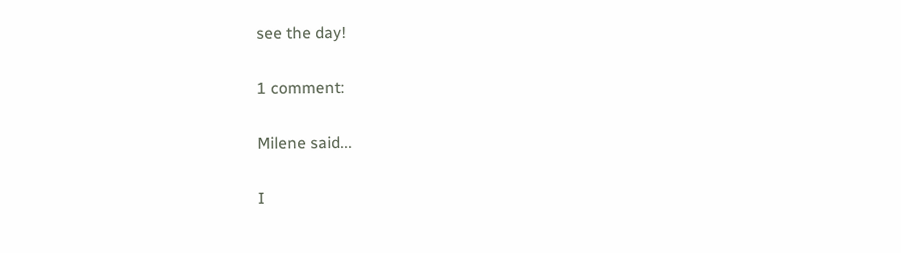see the day!

1 comment:

Milene said...

I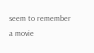seem to remember a movie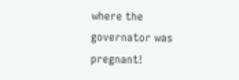where the governator was pregnant!